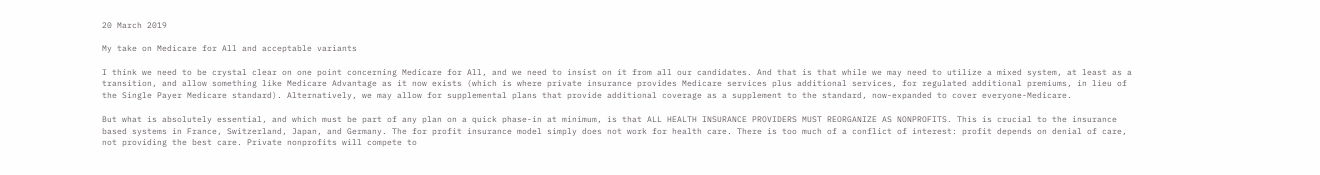20 March 2019

My take on Medicare for All and acceptable variants

I think we need to be crystal clear on one point concerning Medicare for All, and we need to insist on it from all our candidates. And that is that while we may need to utilize a mixed system, at least as a transition, and allow something like Medicare Advantage as it now exists (which is where private insurance provides Medicare services plus additional services, for regulated additional premiums, in lieu of the Single Payer Medicare standard). Alternatively, we may allow for supplemental plans that provide additional coverage as a supplement to the standard, now-expanded to cover everyone-Medicare.

But what is absolutely essential, and which must be part of any plan on a quick phase-in at minimum, is that ALL HEALTH INSURANCE PROVIDERS MUST REORGANIZE AS NONPROFITS. This is crucial to the insurance based systems in France, Switzerland, Japan, and Germany. The for profit insurance model simply does not work for health care. There is too much of a conflict of interest: profit depends on denial of care, not providing the best care. Private nonprofits will compete to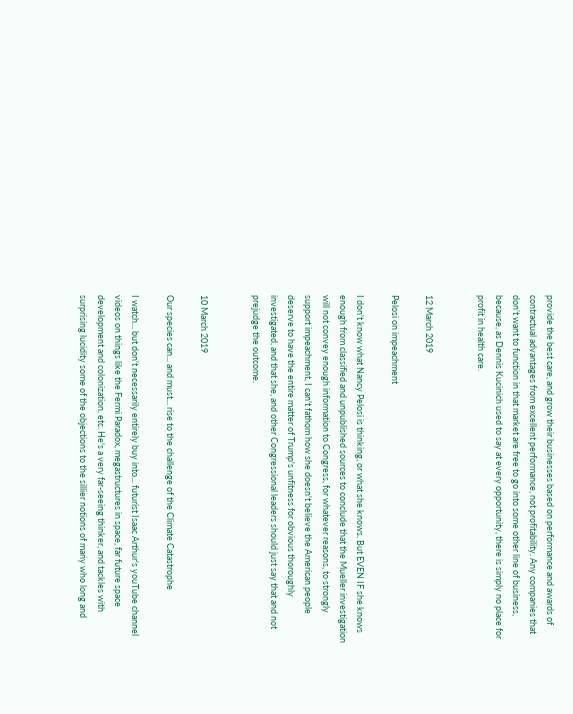provide the best care, and grow their businesses based on performance and awards of contractual advantages from excellent performance, not profitability. Any companies that don't want to function in that market are free to go into some other line of business, because, as Dennis Kucinich used to say at every opportunity, there is simply no place for profit in health care.


12 March 2019

Pelosi on impeachment

I don't know what Nancy Pelosi is thinking, or what she knows. But EVEN IF she knows enough from classified and unpublished sources to conclude that the Mueller investigation will not convey enough information to Congress, for whatever reasons, to strongly support impeachment, I can't fathom how she doesn't believe the American people deserve to have the entire matter of Trump's unfitness for obvious thoroughly investigated, and that she, and other Congressional leaders should just say that and not prejudge the outcome.


10 March 2019

Our species can... and must... rise to the challenge of the Climate Catastrophe

I watch... but don't necessarily entirely buy into... futurist Isaac Arthur's youTube channel videos on things like the Fermi Paradox, megastructures in space, far future space development and colonization, etc. He's a very far-seeing thinker, and tackles with surprising lucidity some of the objections to the sillier notions of many who long and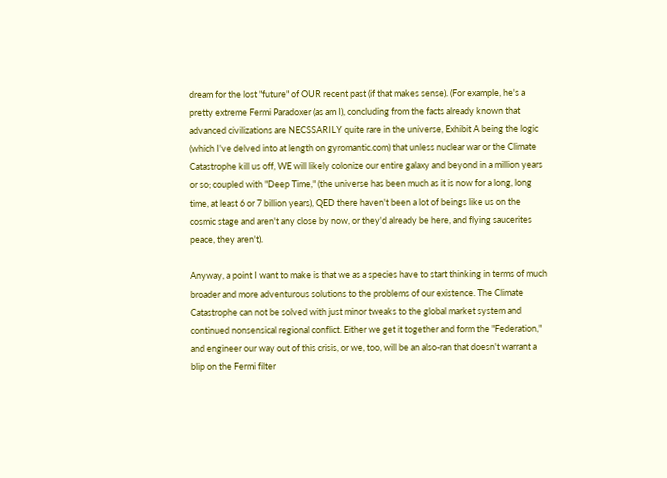dream for the lost "future" of OUR recent past (if that makes sense). (For example, he's a pretty extreme Fermi Paradoxer (as am I), concluding from the facts already known that advanced civilizations are NECSSARILY quite rare in the universe, Exhibit A being the logic (which I've delved into at length on gyromantic.com) that unless nuclear war or the Climate Catastrophe kill us off, WE will likely colonize our entire galaxy and beyond in a million years or so; coupled with "Deep Time," (the universe has been much as it is now for a long, long time, at least 6 or 7 billion years), QED there haven't been a lot of beings like us on the cosmic stage and aren't any close by now, or they'd already be here, and flying saucerites peace, they aren't).

Anyway, a point I want to make is that we as a species have to start thinking in terms of much broader and more adventurous solutions to the problems of our existence. The Climate Catastrophe can not be solved with just minor tweaks to the global market system and continued nonsensical regional conflict. Either we get it together and form the "Federation," and engineer our way out of this crisis, or we, too, will be an also-ran that doesn't warrant a blip on the Fermi filter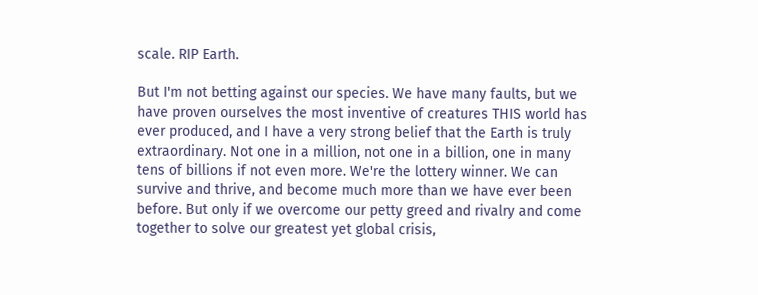scale. RIP Earth.

But I'm not betting against our species. We have many faults, but we have proven ourselves the most inventive of creatures THIS world has ever produced, and I have a very strong belief that the Earth is truly extraordinary. Not one in a million, not one in a billion, one in many tens of billions if not even more. We're the lottery winner. We can survive and thrive, and become much more than we have ever been before. But only if we overcome our petty greed and rivalry and come together to solve our greatest yet global crisis,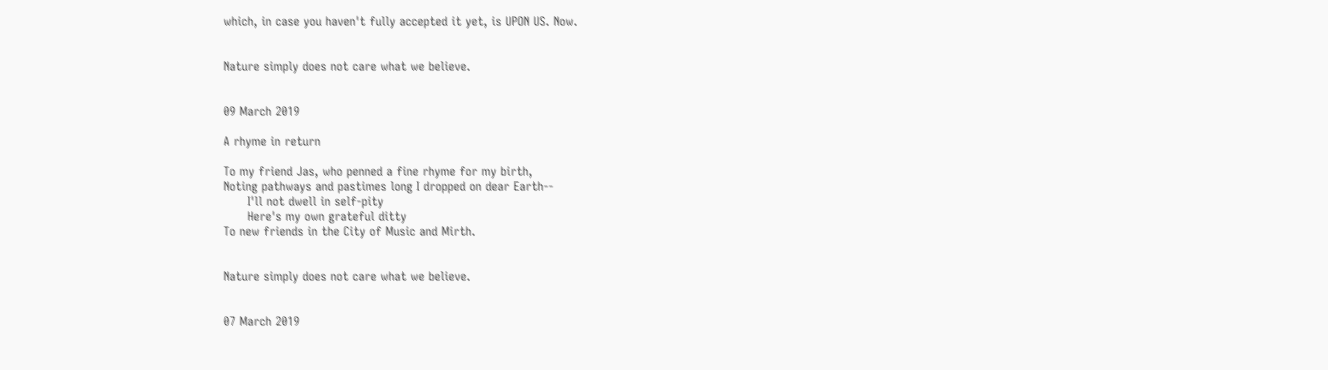which, in case you haven't fully accepted it yet, is UPON US. Now.


Nature simply does not care what we believe.


09 March 2019

A rhyme in return

To my friend Jas, who penned a fine rhyme for my birth,
Noting pathways and pastimes long I dropped on dear Earth--
      I'll not dwell in self-pity
      Here's my own grateful ditty
To new friends in the City of Music and Mirth.


Nature simply does not care what we believe.


07 March 2019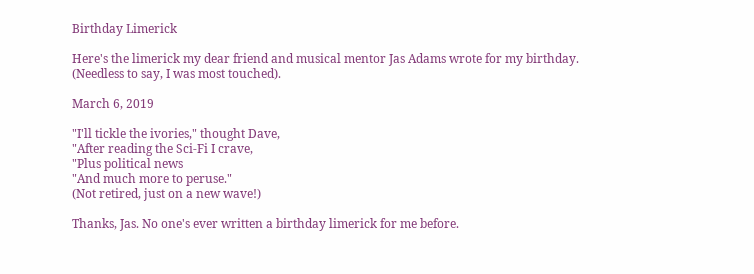Birthday Limerick

Here's the limerick my dear friend and musical mentor Jas Adams wrote for my birthday. (Needless to say, I was most touched).

March 6, 2019

"I'll tickle the ivories," thought Dave,
"After reading the Sci-Fi I crave,
"Plus political news
"And much more to peruse."
(Not retired, just on a new wave!)

Thanks, Jas. No one's ever written a birthday limerick for me before.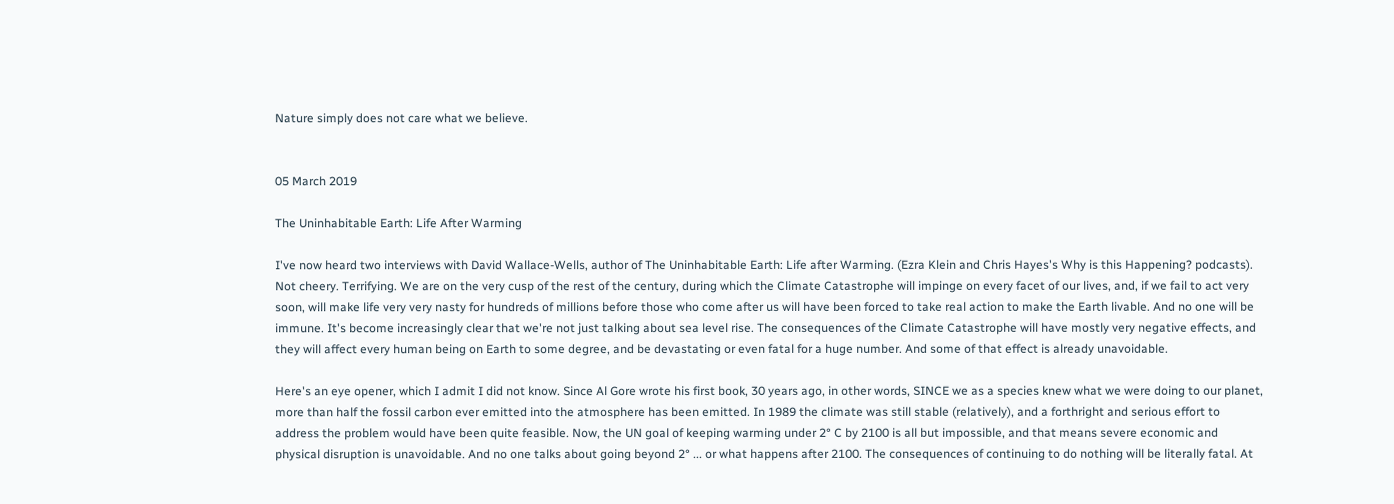Nature simply does not care what we believe.


05 March 2019

The Uninhabitable Earth: Life After Warming

I've now heard two interviews with David Wallace-Wells, author of The Uninhabitable Earth: Life after Warming. (Ezra Klein and Chris Hayes's Why is this Happening? podcasts). Not cheery. Terrifying. We are on the very cusp of the rest of the century, during which the Climate Catastrophe will impinge on every facet of our lives, and, if we fail to act very soon, will make life very very nasty for hundreds of millions before those who come after us will have been forced to take real action to make the Earth livable. And no one will be immune. It's become increasingly clear that we're not just talking about sea level rise. The consequences of the Climate Catastrophe will have mostly very negative effects, and they will affect every human being on Earth to some degree, and be devastating or even fatal for a huge number. And some of that effect is already unavoidable.

Here's an eye opener, which I admit I did not know. Since Al Gore wrote his first book, 30 years ago, in other words, SINCE we as a species knew what we were doing to our planet, more than half the fossil carbon ever emitted into the atmosphere has been emitted. In 1989 the climate was still stable (relatively), and a forthright and serious effort to address the problem would have been quite feasible. Now, the UN goal of keeping warming under 2° C by 2100 is all but impossible, and that means severe economic and physical disruption is unavoidable. And no one talks about going beyond 2° ... or what happens after 2100. The consequences of continuing to do nothing will be literally fatal. At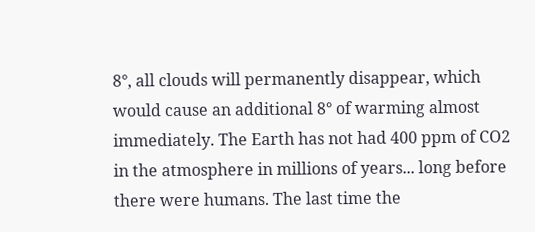8°, all clouds will permanently disappear, which would cause an additional 8° of warming almost immediately. The Earth has not had 400 ppm of CO2 in the atmosphere in millions of years... long before there were humans. The last time the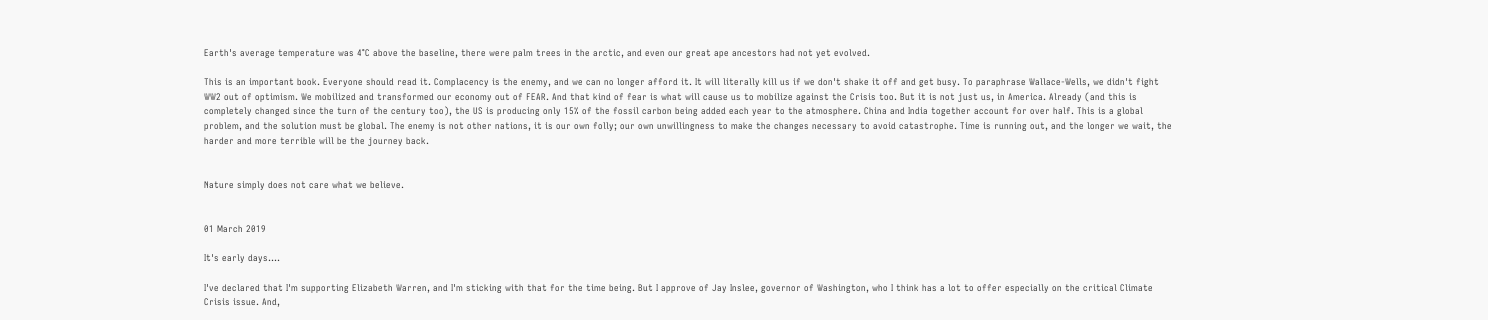Earth's average temperature was 4°C above the baseline, there were palm trees in the arctic, and even our great ape ancestors had not yet evolved.

This is an important book. Everyone should read it. Complacency is the enemy, and we can no longer afford it. It will literally kill us if we don't shake it off and get busy. To paraphrase Wallace-Wells, we didn't fight WW2 out of optimism. We mobilized and transformed our economy out of FEAR. And that kind of fear is what will cause us to mobilize against the Crisis too. But it is not just us, in America. Already (and this is completely changed since the turn of the century too), the US is producing only 15% of the fossil carbon being added each year to the atmosphere. China and India together account for over half. This is a global problem, and the solution must be global. The enemy is not other nations, it is our own folly; our own unwillingness to make the changes necessary to avoid catastrophe. Time is running out, and the longer we wait, the harder and more terrible will be the journey back.


Nature simply does not care what we believe.


01 March 2019

It's early days....

I've declared that I'm supporting Elizabeth Warren, and I'm sticking with that for the time being. But I approve of Jay Inslee, governor of Washington, who I think has a lot to offer especially on the critical Climate Crisis issue. And,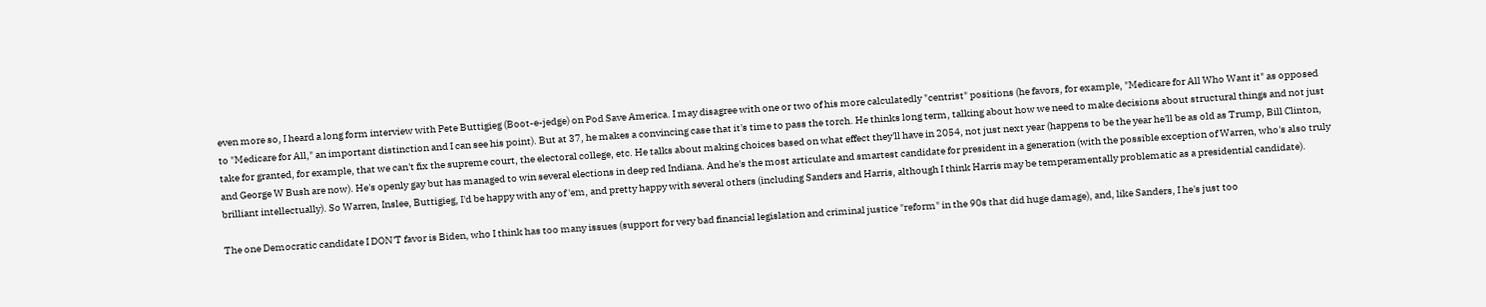even more so, I heard a long form interview with Pete Buttigieg (Boot-e-jedge) on Pod Save America. I may disagree with one or two of his more calculatedly "centrist" positions (he favors, for example, "Medicare for All Who Want it" as opposed to "Medicare for All," an important distinction and I can see his point). But at 37, he makes a convincing case that it's time to pass the torch. He thinks long term, talking about how we need to make decisions about structural things and not just take for granted, for example, that we can't fix the supreme court, the electoral college, etc. He talks about making choices based on what effect they'll have in 2054, not just next year (happens to be the year he'll be as old as Trump, Bill Clinton, and George W Bush are now). He's openly gay but has managed to win several elections in deep red Indiana. And he's the most articulate and smartest candidate for president in a generation (with the possible exception of Warren, who's also truly brilliant intellectually). So Warren, Inslee, Buttigieg, I'd be happy with any of 'em, and pretty happy with several others (including Sanders and Harris, although I think Harris may be temperamentally problematic as a presidential candidate).

The one Democratic candidate I DON'T favor is Biden, who I think has too many issues (support for very bad financial legislation and criminal justice "reform" in the 90s that did huge damage), and, like Sanders, I he's just too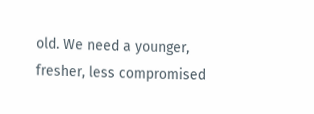old. We need a younger, fresher, less compromised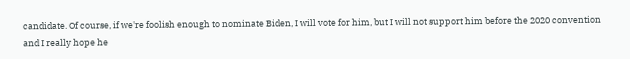candidate. Of course, if we're foolish enough to nominate Biden, I will vote for him, but I will not support him before the 2020 convention and I really hope he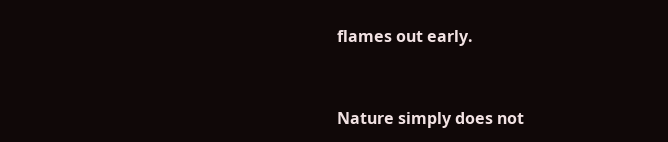flames out early.


Nature simply does not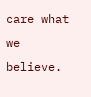care what we believe.